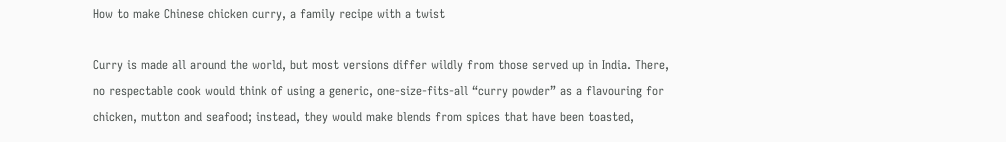How to make Chinese chicken curry, a family recipe with a twist

Curry is made all around the world, but most versions differ wildly from those served up in India. There, no respectable cook would think of using a generic, one-size-fits-all “curry powder” as a flavouring for chicken, mutton and seafood; instead, they would make blends from spices that have been toasted,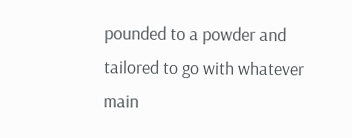pounded to a powder and tailored to go with whatever main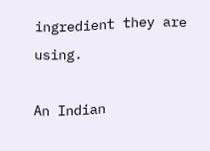ingredient they are using.

An Indian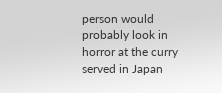person would probably look in horror at the curry served in Japan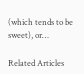(which tends to be sweet), or…

Related Articles